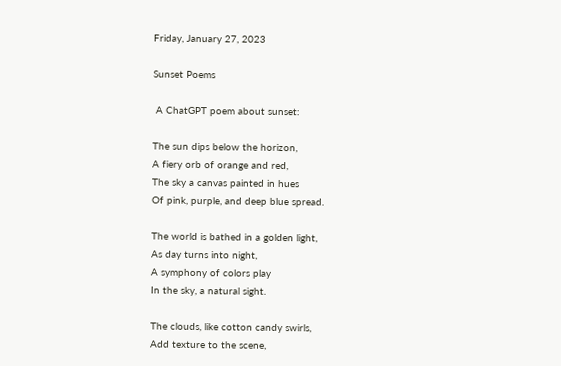Friday, January 27, 2023

Sunset Poems

 A ChatGPT poem about sunset:

The sun dips below the horizon,
A fiery orb of orange and red,
The sky a canvas painted in hues
Of pink, purple, and deep blue spread.

The world is bathed in a golden light,
As day turns into night,
A symphony of colors play
In the sky, a natural sight.

The clouds, like cotton candy swirls,
Add texture to the scene,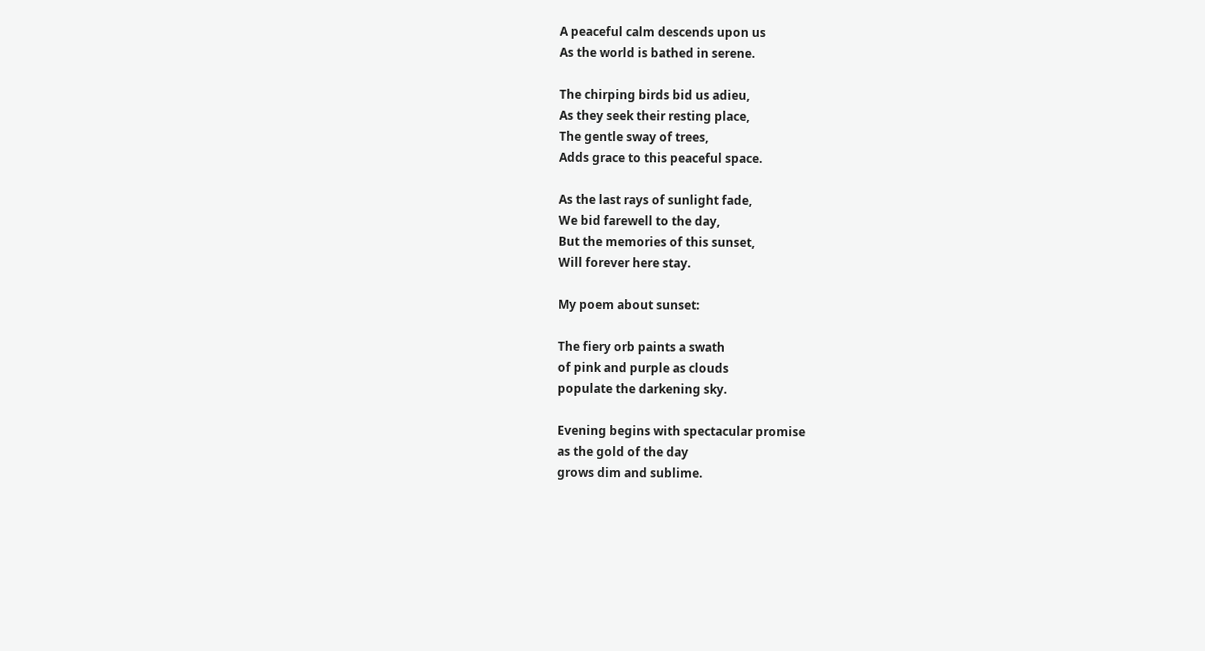A peaceful calm descends upon us
As the world is bathed in serene.

The chirping birds bid us adieu,
As they seek their resting place,
The gentle sway of trees,
Adds grace to this peaceful space.

As the last rays of sunlight fade,
We bid farewell to the day,
But the memories of this sunset,
Will forever here stay.

My poem about sunset:

The fiery orb paints a swath
of pink and purple as clouds
populate the darkening sky.

Evening begins with spectacular promise
as the gold of the day
grows dim and sublime.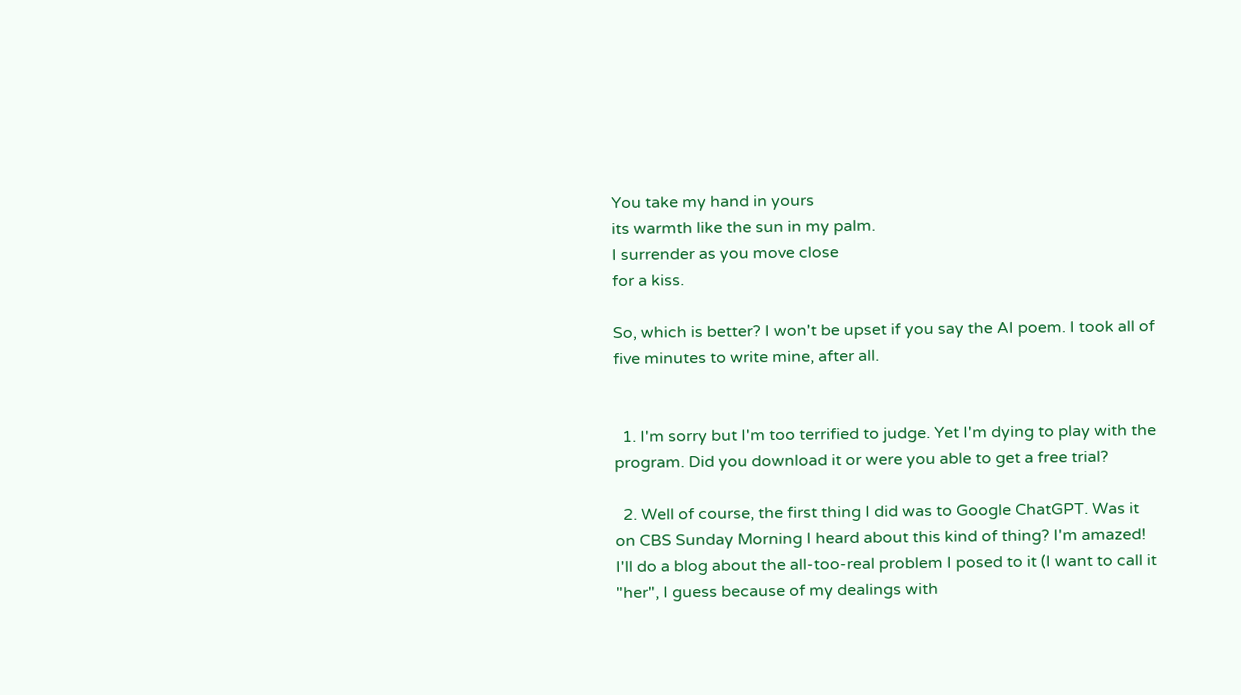You take my hand in yours
its warmth like the sun in my palm.
I surrender as you move close
for a kiss.

So, which is better? I won't be upset if you say the AI poem. I took all of five minutes to write mine, after all.


  1. I'm sorry but I'm too terrified to judge. Yet I'm dying to play with the program. Did you download it or were you able to get a free trial?

  2. Well of course, the first thing I did was to Google ChatGPT. Was it on CBS Sunday Morning I heard about this kind of thing? I'm amazed! I'll do a blog about the all-too-real problem I posed to it (I want to call it "her", I guess because of my dealings with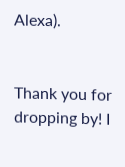Alexa).


Thank you for dropping by! I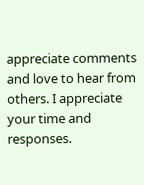appreciate comments and love to hear from others. I appreciate your time and responses.